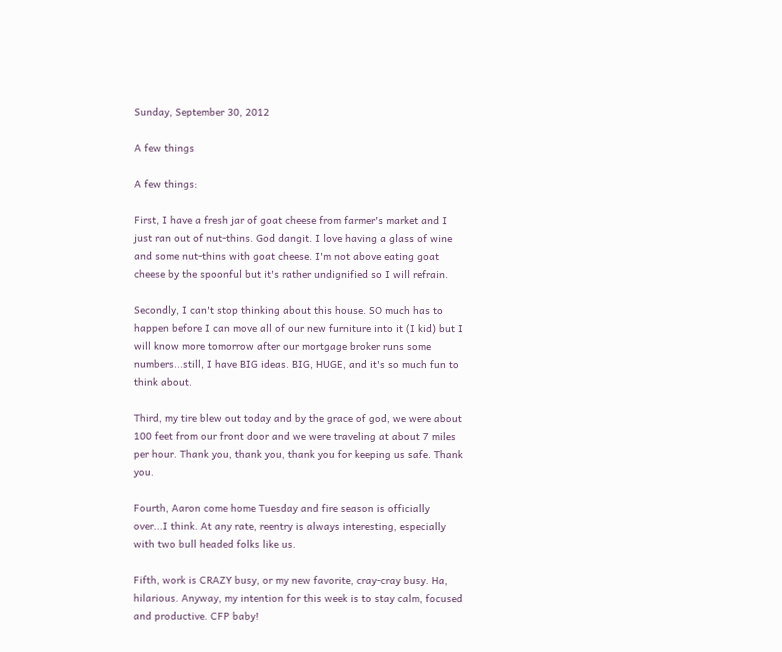Sunday, September 30, 2012

A few things

A few things:

First, I have a fresh jar of goat cheese from farmer's market and I just ran out of nut-thins. God dangit. I love having a glass of wine and some nut-thins with goat cheese. I'm not above eating goat cheese by the spoonful but it's rather undignified so I will refrain.

Secondly, I can't stop thinking about this house. SO much has to happen before I can move all of our new furniture into it (I kid) but I will know more tomorrow after our mortgage broker runs some numbers...still, I have BIG ideas. BIG, HUGE, and it's so much fun to think about.

Third, my tire blew out today and by the grace of god, we were about 100 feet from our front door and we were traveling at about 7 miles per hour. Thank you, thank you, thank you for keeping us safe. Thank you.

Fourth, Aaron come home Tuesday and fire season is officially over...I think. At any rate, reentry is always interesting, especially with two bull headed folks like us.

Fifth, work is CRAZY busy, or my new favorite, cray-cray busy. Ha, hilarious. Anyway, my intention for this week is to stay calm, focused and productive. CFP baby!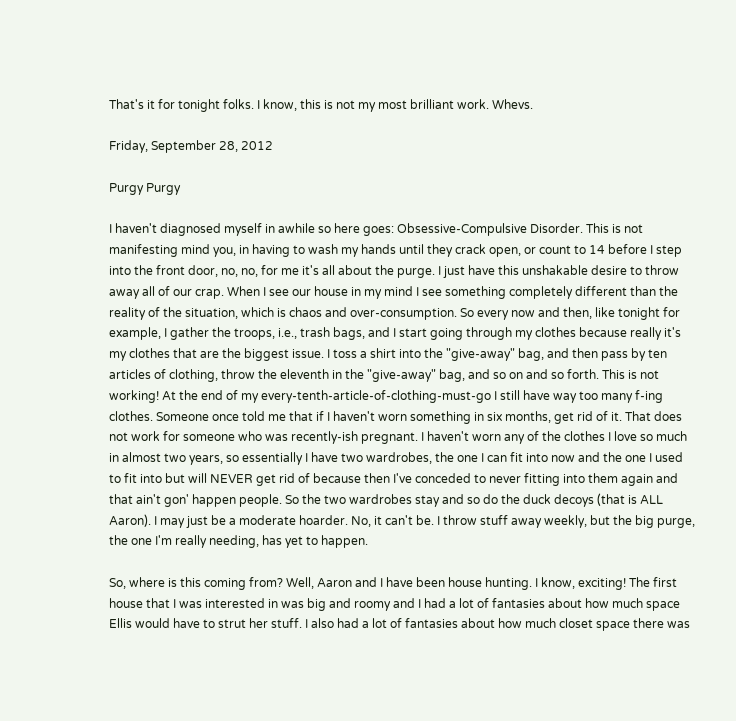That's it for tonight folks. I know, this is not my most brilliant work. Whevs.

Friday, September 28, 2012

Purgy Purgy

I haven't diagnosed myself in awhile so here goes: Obsessive-Compulsive Disorder. This is not manifesting mind you, in having to wash my hands until they crack open, or count to 14 before I step into the front door, no, no, for me it's all about the purge. I just have this unshakable desire to throw away all of our crap. When I see our house in my mind I see something completely different than the reality of the situation, which is chaos and over-consumption. So every now and then, like tonight for example, I gather the troops, i.e., trash bags, and I start going through my clothes because really it's my clothes that are the biggest issue. I toss a shirt into the "give-away" bag, and then pass by ten articles of clothing, throw the eleventh in the "give-away" bag, and so on and so forth. This is not working! At the end of my every-tenth-article-of-clothing-must-go I still have way too many f-ing clothes. Someone once told me that if I haven't worn something in six months, get rid of it. That does not work for someone who was recently-ish pregnant. I haven't worn any of the clothes I love so much in almost two years, so essentially I have two wardrobes, the one I can fit into now and the one I used to fit into but will NEVER get rid of because then I've conceded to never fitting into them again and that ain't gon' happen people. So the two wardrobes stay and so do the duck decoys (that is ALL Aaron). I may just be a moderate hoarder. No, it can't be. I throw stuff away weekly, but the big purge, the one I'm really needing, has yet to happen.

So, where is this coming from? Well, Aaron and I have been house hunting. I know, exciting! The first house that I was interested in was big and roomy and I had a lot of fantasies about how much space Ellis would have to strut her stuff. I also had a lot of fantasies about how much closet space there was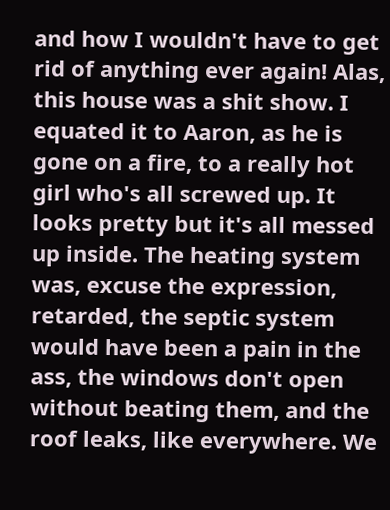and how I wouldn't have to get rid of anything ever again! Alas, this house was a shit show. I equated it to Aaron, as he is gone on a fire, to a really hot girl who's all screwed up. It looks pretty but it's all messed up inside. The heating system was, excuse the expression, retarded, the septic system would have been a pain in the ass, the windows don't open without beating them, and the roof leaks, like everywhere. We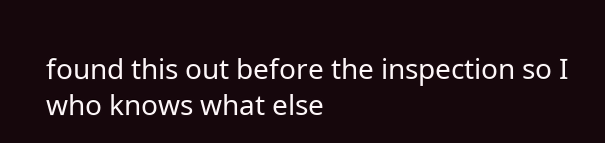found this out before the inspection so I who knows what else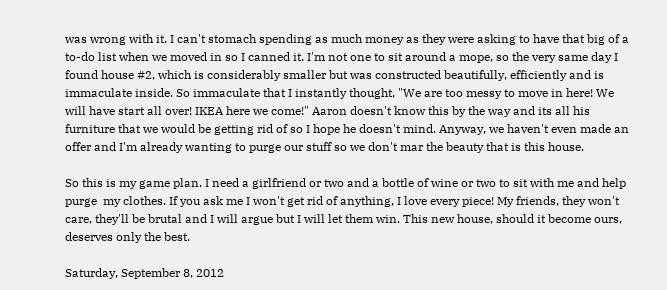was wrong with it. I can't stomach spending as much money as they were asking to have that big of a to-do list when we moved in so I canned it. I'm not one to sit around a mope, so the very same day I found house #2, which is considerably smaller but was constructed beautifully, efficiently and is immaculate inside. So immaculate that I instantly thought, "We are too messy to move in here! We will have start all over! IKEA here we come!" Aaron doesn't know this by the way and its all his furniture that we would be getting rid of so I hope he doesn't mind. Anyway, we haven't even made an offer and I'm already wanting to purge our stuff so we don't mar the beauty that is this house.

So this is my game plan. I need a girlfriend or two and a bottle of wine or two to sit with me and help purge  my clothes. If you ask me I won't get rid of anything, I love every piece! My friends, they won't care, they'll be brutal and I will argue but I will let them win. This new house, should it become ours, deserves only the best.

Saturday, September 8, 2012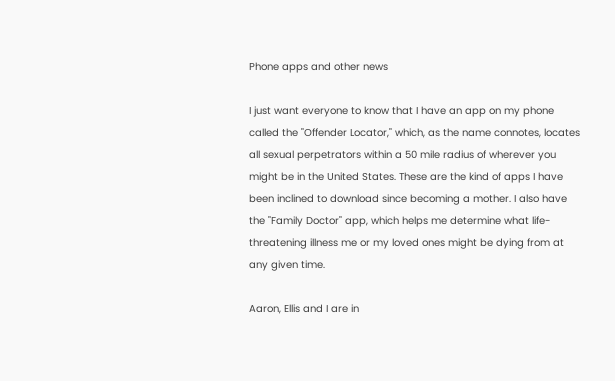Phone apps and other news

I just want everyone to know that I have an app on my phone called the "Offender Locator," which, as the name connotes, locates all sexual perpetrators within a 50 mile radius of wherever you might be in the United States. These are the kind of apps I have been inclined to download since becoming a mother. I also have the "Family Doctor" app, which helps me determine what life-threatening illness me or my loved ones might be dying from at any given time.

Aaron, Ellis and I are in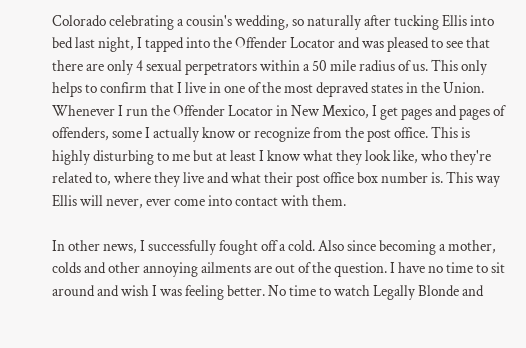Colorado celebrating a cousin's wedding, so naturally after tucking Ellis into bed last night, I tapped into the Offender Locator and was pleased to see that there are only 4 sexual perpetrators within a 50 mile radius of us. This only helps to confirm that I live in one of the most depraved states in the Union. Whenever I run the Offender Locator in New Mexico, I get pages and pages of offenders, some I actually know or recognize from the post office. This is highly disturbing to me but at least I know what they look like, who they're related to, where they live and what their post office box number is. This way Ellis will never, ever come into contact with them.

In other news, I successfully fought off a cold. Also since becoming a mother, colds and other annoying ailments are out of the question. I have no time to sit around and wish I was feeling better. No time to watch Legally Blonde and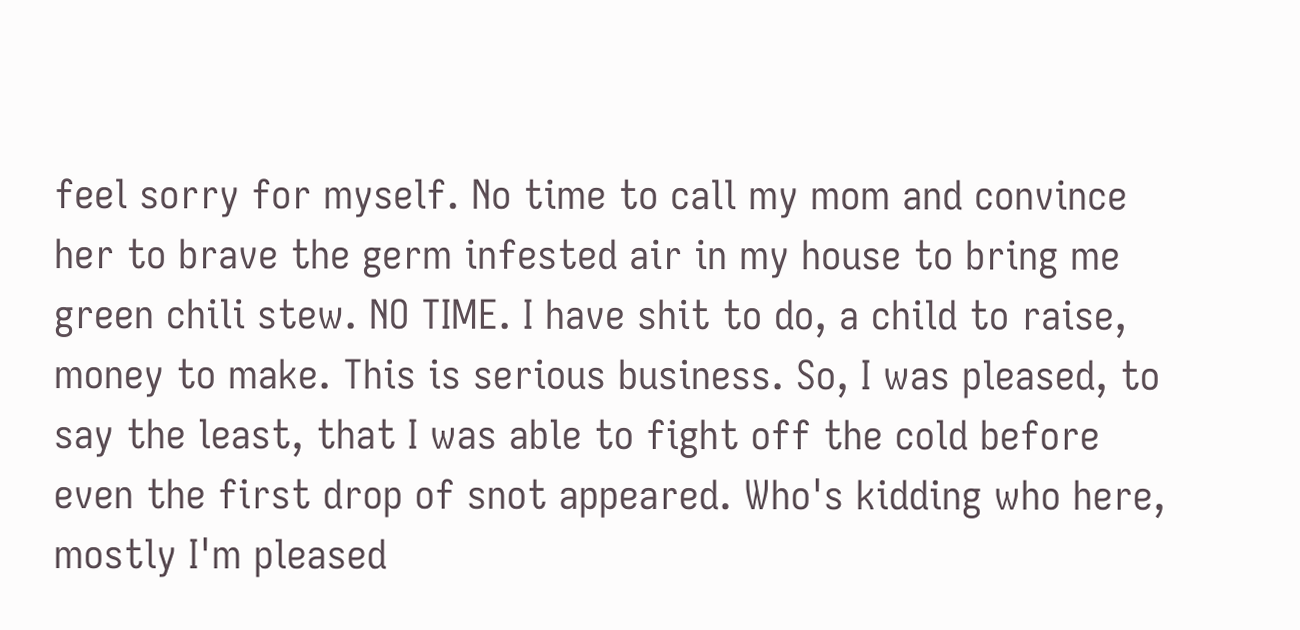feel sorry for myself. No time to call my mom and convince her to brave the germ infested air in my house to bring me green chili stew. NO TIME. I have shit to do, a child to raise, money to make. This is serious business. So, I was pleased, to say the least, that I was able to fight off the cold before even the first drop of snot appeared. Who's kidding who here, mostly I'm pleased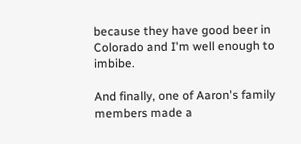because they have good beer in Colorado and I'm well enough to imbibe.

And finally, one of Aaron's family members made a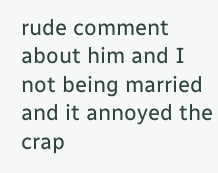rude comment about him and I not being married and it annoyed the crap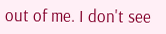out of me. I don't see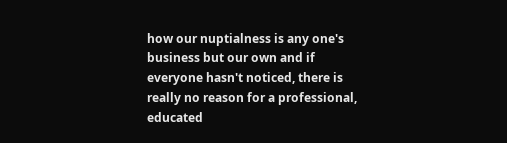how our nuptialness is any one's business but our own and if everyone hasn't noticed, there is really no reason for a professional, educated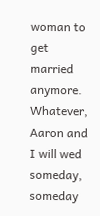woman to get married anymore. Whatever, Aaron and I will wed someday, someday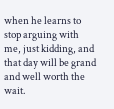when he learns to stop arguing with me, just kidding, and that day will be grand and well worth the wait.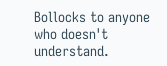Bollocks to anyone who doesn't understand.